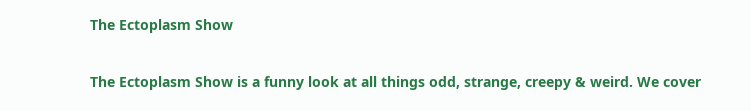The Ectoplasm Show

The Ectoplasm Show is a funny look at all things odd, strange, creepy & weird. We cover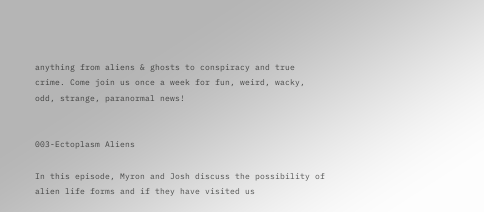anything from aliens & ghosts to conspiracy and true crime. Come join us once a week for fun, weird, wacky, odd, strange, paranormal news!


003-Ectoplasm Aliens

In this episode, Myron and Josh discuss the possibility of alien life forms and if they have visited us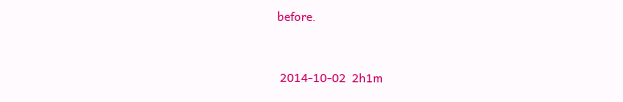before.


 2014-10-02  2h1m